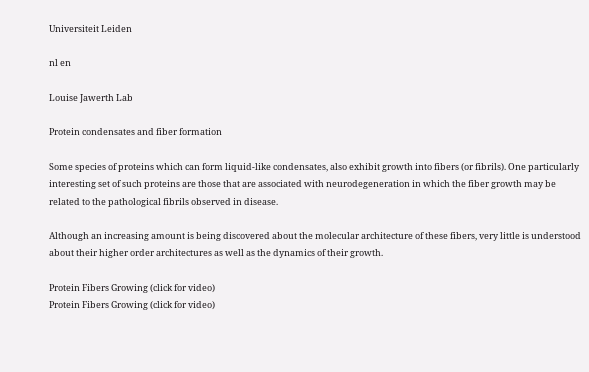Universiteit Leiden

nl en

Louise Jawerth Lab

Protein condensates and fiber formation

Some species of proteins which can form liquid-like condensates, also exhibit growth into fibers (or fibrils). One particularly interesting set of such proteins are those that are associated with neurodegeneration in which the fiber growth may be related to the pathological fibrils observed in disease.

Although an increasing amount is being discovered about the molecular architecture of these fibers, very little is understood about their higher order architectures as well as the dynamics of their growth.

Protein Fibers Growing (click for video)
Protein Fibers Growing (click for video)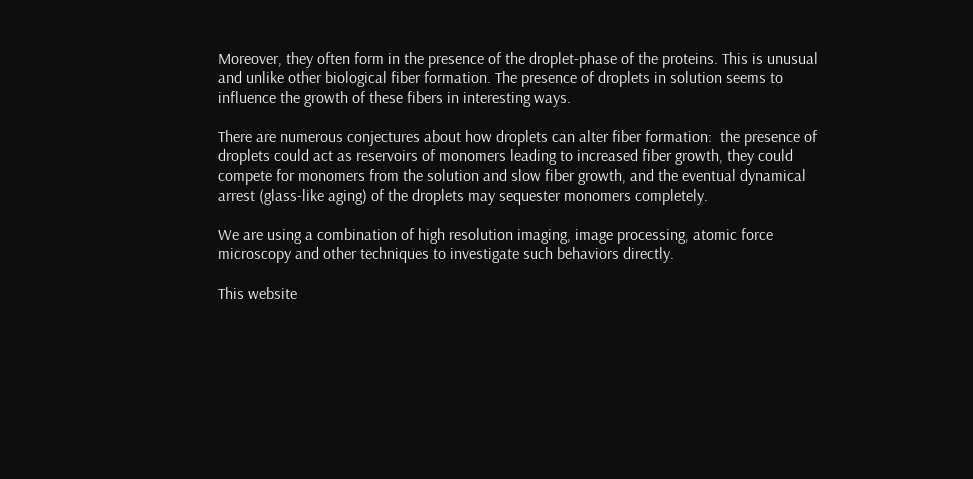Moreover, they often form in the presence of the droplet-phase of the proteins. This is unusual and unlike other biological fiber formation. The presence of droplets in solution seems to influence the growth of these fibers in interesting ways.

There are numerous conjectures about how droplets can alter fiber formation:  the presence of droplets could act as reservoirs of monomers leading to increased fiber growth, they could compete for monomers from the solution and slow fiber growth, and the eventual dynamical arrest (glass-like aging) of the droplets may sequester monomers completely.

We are using a combination of high resolution imaging, image processing, atomic force microscopy and other techniques to investigate such behaviors directly.

This website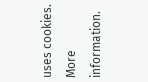uses cookies.  More information.